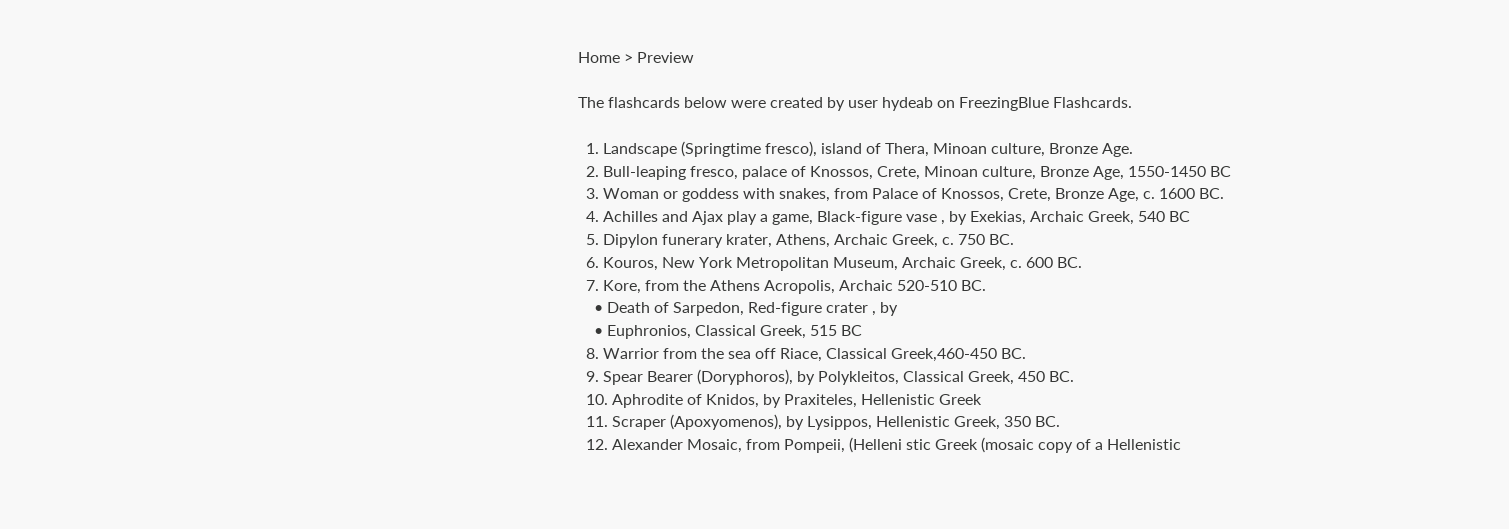Home > Preview

The flashcards below were created by user hydeab on FreezingBlue Flashcards.

  1. Landscape (Springtime fresco), island of Thera, Minoan culture, Bronze Age.
  2. Bull-leaping fresco, palace of Knossos, Crete, Minoan culture, Bronze Age, 1550-1450 BC
  3. Woman or goddess with snakes, from Palace of Knossos, Crete, Bronze Age, c. 1600 BC.
  4. Achilles and Ajax play a game, Black-figure vase , by Exekias, Archaic Greek, 540 BC
  5. Dipylon funerary krater, Athens, Archaic Greek, c. 750 BC.
  6. Kouros, New York Metropolitan Museum, Archaic Greek, c. 600 BC.
  7. Kore, from the Athens Acropolis, Archaic 520-510 BC.
    • Death of Sarpedon, Red-figure crater , by
    • Euphronios, Classical Greek, 515 BC
  8. Warrior from the sea off Riace, Classical Greek,460-450 BC.
  9. Spear Bearer (Doryphoros), by Polykleitos, Classical Greek, 450 BC.
  10. Aphrodite of Knidos, by Praxiteles, Hellenistic Greek
  11. Scraper (Apoxyomenos), by Lysippos, Hellenistic Greek, 350 BC.
  12. Alexander Mosaic, from Pompeii, (Helleni stic Greek (mosaic copy of a Hellenistic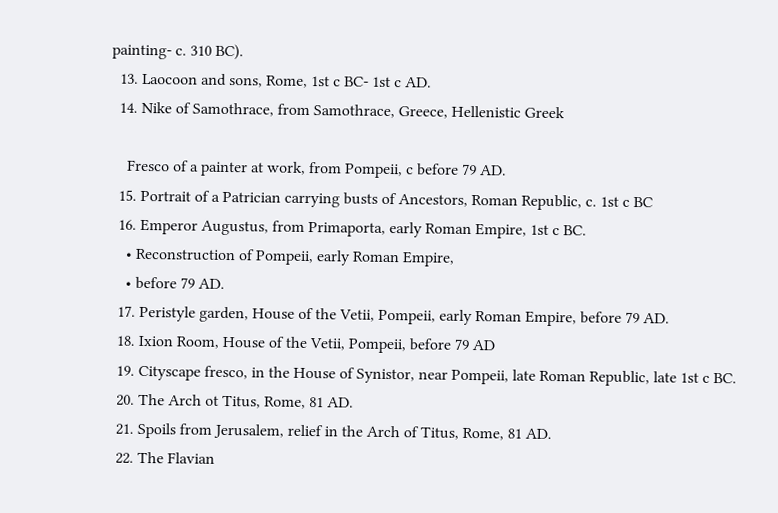painting- c. 310 BC).
  13. Laocoon and sons, Rome, 1st c BC- 1st c AD.
  14. Nike of Samothrace, from Samothrace, Greece, Hellenistic Greek

    Fresco of a painter at work, from Pompeii, c before 79 AD.
  15. Portrait of a Patrician carrying busts of Ancestors, Roman Republic, c. 1st c BC
  16. Emperor Augustus, from Primaporta, early Roman Empire, 1st c BC.
    • Reconstruction of Pompeii, early Roman Empire,
    • before 79 AD.
  17. Peristyle garden, House of the Vetii, Pompeii, early Roman Empire, before 79 AD.
  18. Ixion Room, House of the Vetii, Pompeii, before 79 AD
  19. Cityscape fresco, in the House of Synistor, near Pompeii, late Roman Republic, late 1st c BC.
  20. The Arch ot Titus, Rome, 81 AD.
  21. Spoils from Jerusalem, relief in the Arch of Titus, Rome, 81 AD.
  22. The Flavian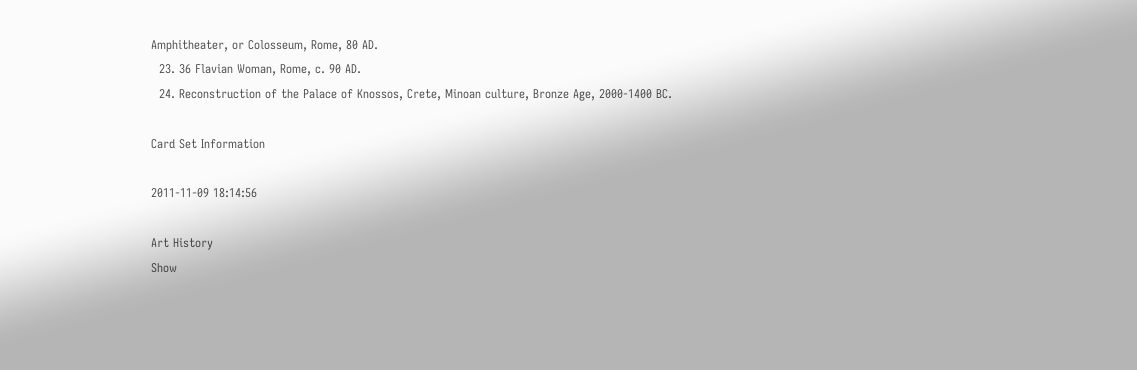Amphitheater, or Colosseum, Rome, 80 AD.
  23. 36 Flavian Woman, Rome, c. 90 AD.
  24. Reconstruction of the Palace of Knossos, Crete, Minoan culture, Bronze Age, 2000-1400 BC.

Card Set Information

2011-11-09 18:14:56

Art History
Show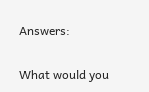Answers:

What would you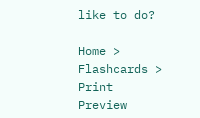like to do?

Home > Flashcards > Print Preview